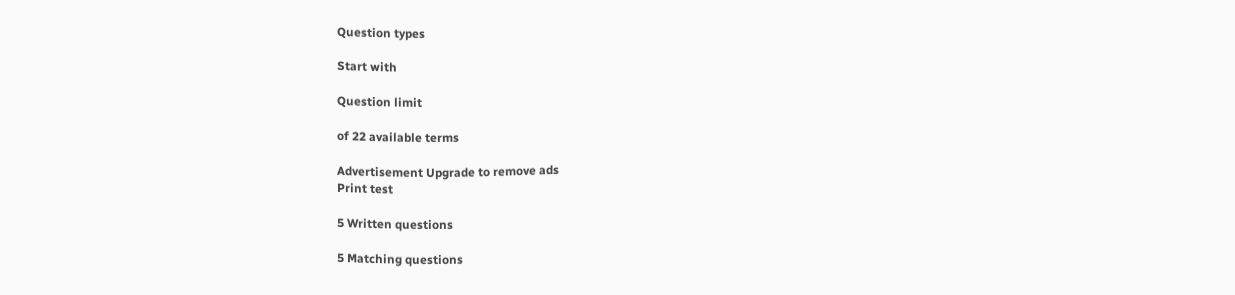Question types

Start with

Question limit

of 22 available terms

Advertisement Upgrade to remove ads
Print test

5 Written questions

5 Matching questions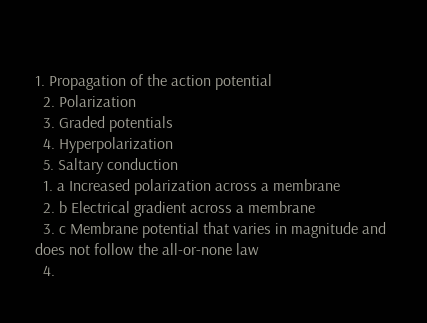1. Propagation of the action potential
  2. Polarization
  3. Graded potentials
  4. Hyperpolarization
  5. Saltary conduction
  1. a Increased polarization across a membrane
  2. b Electrical gradient across a membrane
  3. c Membrane potential that varies in magnitude and does not follow the all-or-none law
  4.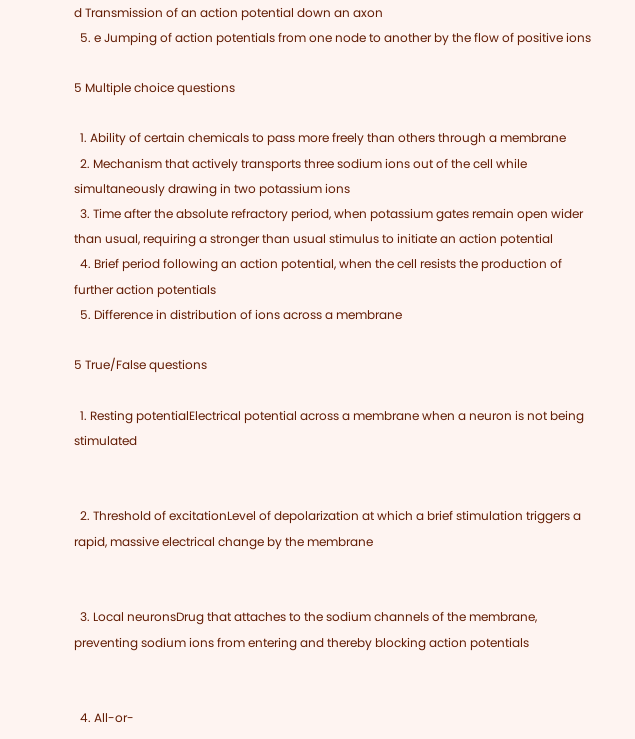d Transmission of an action potential down an axon
  5. e Jumping of action potentials from one node to another by the flow of positive ions

5 Multiple choice questions

  1. Ability of certain chemicals to pass more freely than others through a membrane
  2. Mechanism that actively transports three sodium ions out of the cell while simultaneously drawing in two potassium ions
  3. Time after the absolute refractory period, when potassium gates remain open wider than usual, requiring a stronger than usual stimulus to initiate an action potential
  4. Brief period following an action potential, when the cell resists the production of further action potentials
  5. Difference in distribution of ions across a membrane

5 True/False questions

  1. Resting potentialElectrical potential across a membrane when a neuron is not being stimulated


  2. Threshold of excitationLevel of depolarization at which a brief stimulation triggers a rapid, massive electrical change by the membrane


  3. Local neuronsDrug that attaches to the sodium channels of the membrane, preventing sodium ions from entering and thereby blocking action potentials


  4. All-or-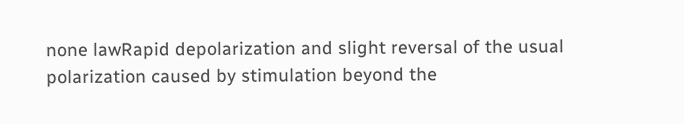none lawRapid depolarization and slight reversal of the usual polarization caused by stimulation beyond the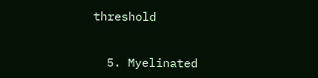threshold


  5. Myelinated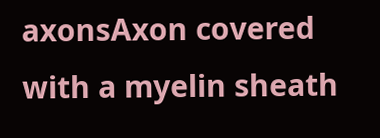axonsAxon covered with a myelin sheath